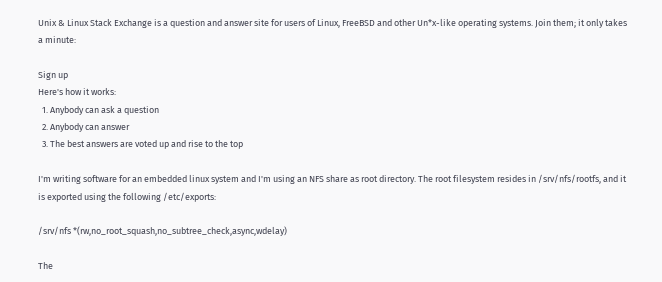Unix & Linux Stack Exchange is a question and answer site for users of Linux, FreeBSD and other Un*x-like operating systems. Join them; it only takes a minute:

Sign up
Here's how it works:
  1. Anybody can ask a question
  2. Anybody can answer
  3. The best answers are voted up and rise to the top

I'm writing software for an embedded linux system and I'm using an NFS share as root directory. The root filesystem resides in /srv/nfs/rootfs, and it is exported using the following /etc/exports:

/srv/nfs *(rw,no_root_squash,no_subtree_check,async,wdelay)

The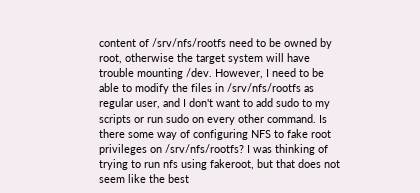content of /srv/nfs/rootfs need to be owned by root, otherwise the target system will have trouble mounting /dev. However, I need to be able to modify the files in /srv/nfs/rootfs as regular user, and I don't want to add sudo to my scripts or run sudo on every other command. Is there some way of configuring NFS to fake root privileges on /srv/nfs/rootfs? I was thinking of trying to run nfs using fakeroot, but that does not seem like the best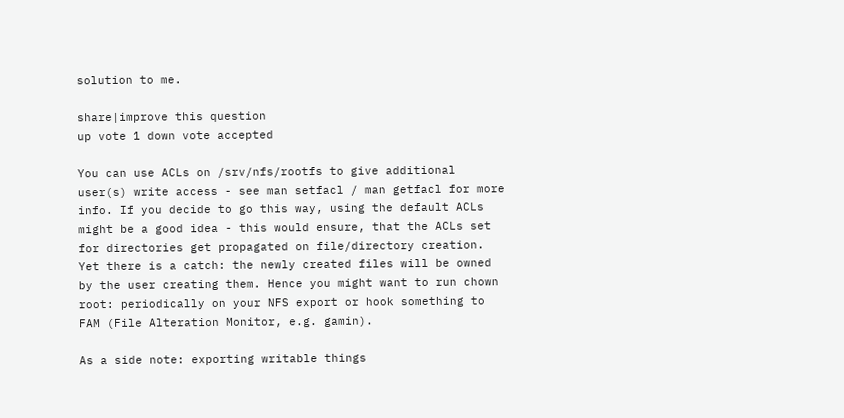solution to me.

share|improve this question
up vote 1 down vote accepted

You can use ACLs on /srv/nfs/rootfs to give additional user(s) write access - see man setfacl / man getfacl for more info. If you decide to go this way, using the default ACLs might be a good idea - this would ensure, that the ACLs set for directories get propagated on file/directory creation. Yet there is a catch: the newly created files will be owned by the user creating them. Hence you might want to run chown root: periodically on your NFS export or hook something to FAM (File Alteration Monitor, e.g. gamin).

As a side note: exporting writable things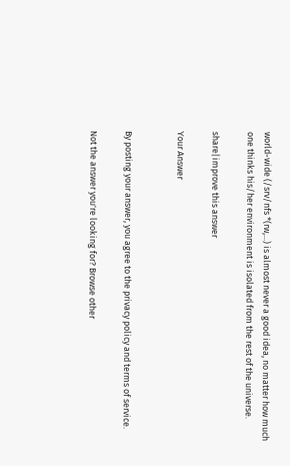world-wide (/srv/nfs *(rw,...) is almost never a good idea, no matter how much one thinks his/her environment is isolated from the rest of the universe.

share|improve this answer

Your Answer


By posting your answer, you agree to the privacy policy and terms of service.

Not the answer you're looking for? Browse other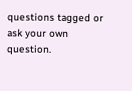questions tagged or ask your own question.